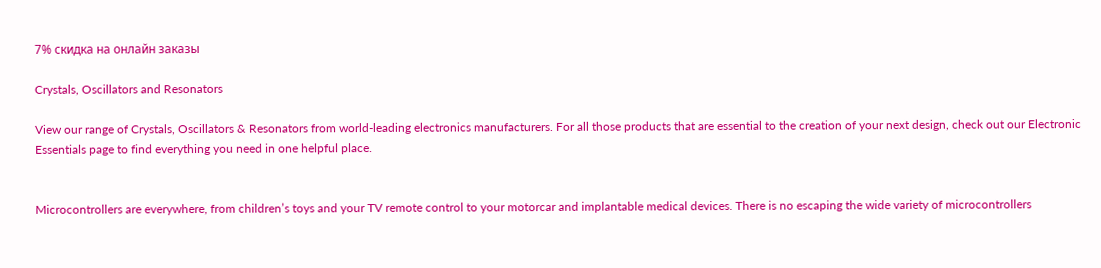7% скидка на онлайн заказы

Crystals, Oscillators and Resonators

View our range of Crystals, Oscillators & Resonators from world-leading electronics manufacturers. For all those products that are essential to the creation of your next design, check out our Electronic Essentials page to find everything you need in one helpful place.


Microcontrollers are everywhere, from children’s toys and your TV remote control to your motorcar and implantable medical devices. There is no escaping the wide variety of microcontrollers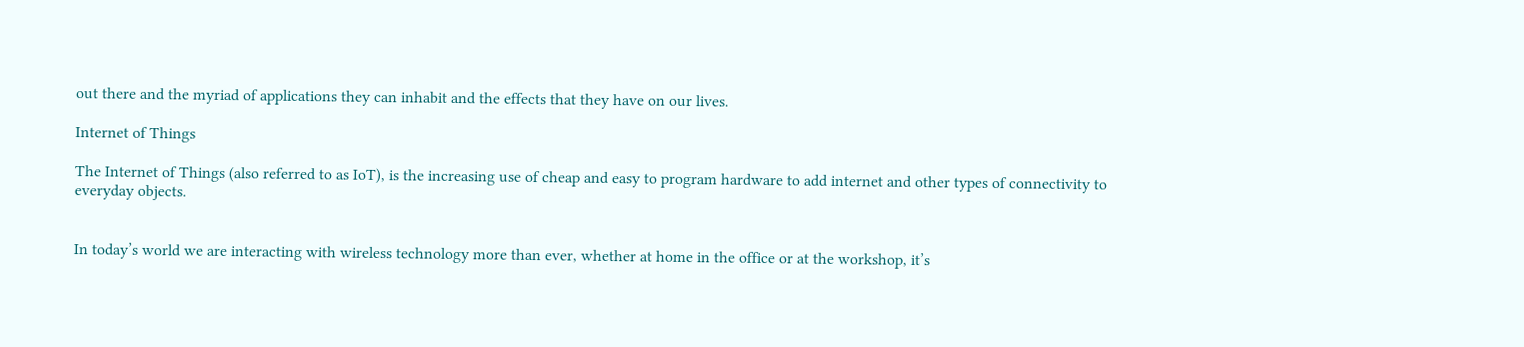out there and the myriad of applications they can inhabit and the effects that they have on our lives.

Internet of Things

The Internet of Things (also referred to as IoT), is the increasing use of cheap and easy to program hardware to add internet and other types of connectivity to everyday objects.


In today’s world we are interacting with wireless technology more than ever, whether at home in the office or at the workshop, it’s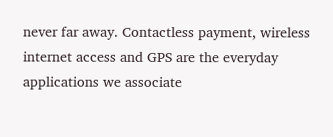never far away. Contactless payment, wireless internet access and GPS are the everyday applications we associate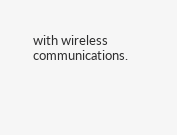with wireless communications.